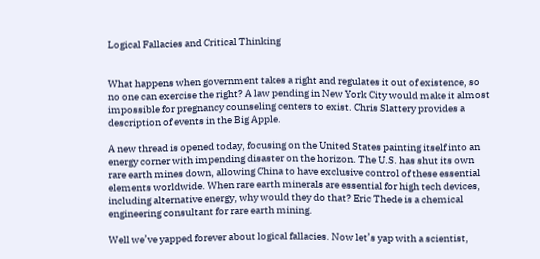Logical Fallacies and Critical Thinking


What happens when government takes a right and regulates it out of existence, so no one can exercise the right? A law pending in New York City would make it almost impossible for pregnancy counseling centers to exist. Chris Slattery provides a description of events in the Big Apple.

A new thread is opened today, focusing on the United States painting itself into an energy corner with impending disaster on the horizon. The U.S. has shut its own rare earth mines down, allowing China to have exclusive control of these essential elements worldwide. When rare earth minerals are essential for high tech devices, including alternative energy, why would they do that? Eric Thede is a chemical engineering consultant for rare earth mining.

Well we’ve yapped forever about logical fallacies. Now let’s yap with a scientist,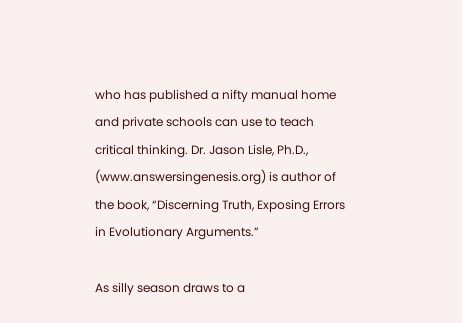who has published a nifty manual home and private schools can use to teach critical thinking. Dr. Jason Lisle, Ph.D., (www.answersingenesis.org) is author of the book, “Discerning Truth, Exposing Errors in Evolutionary Arguments.”

As silly season draws to a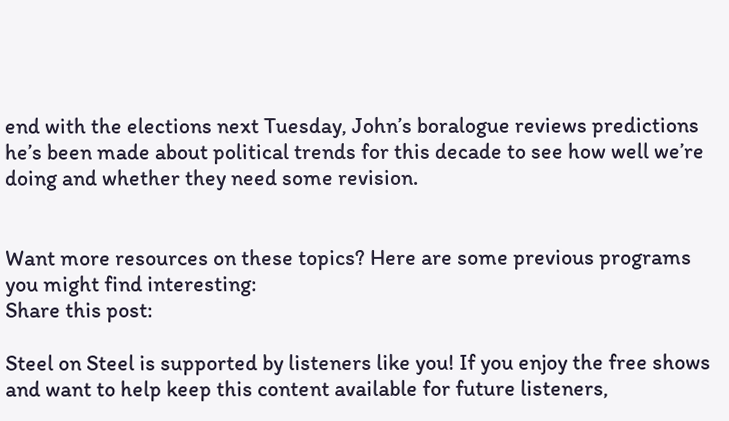end with the elections next Tuesday, John’s boralogue reviews predictions he’s been made about political trends for this decade to see how well we’re doing and whether they need some revision.


Want more resources on these topics? Here are some previous programs you might find interesting:
Share this post:

Steel on Steel is supported by listeners like you! If you enjoy the free shows and want to help keep this content available for future listeners,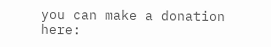you can make a donation here: